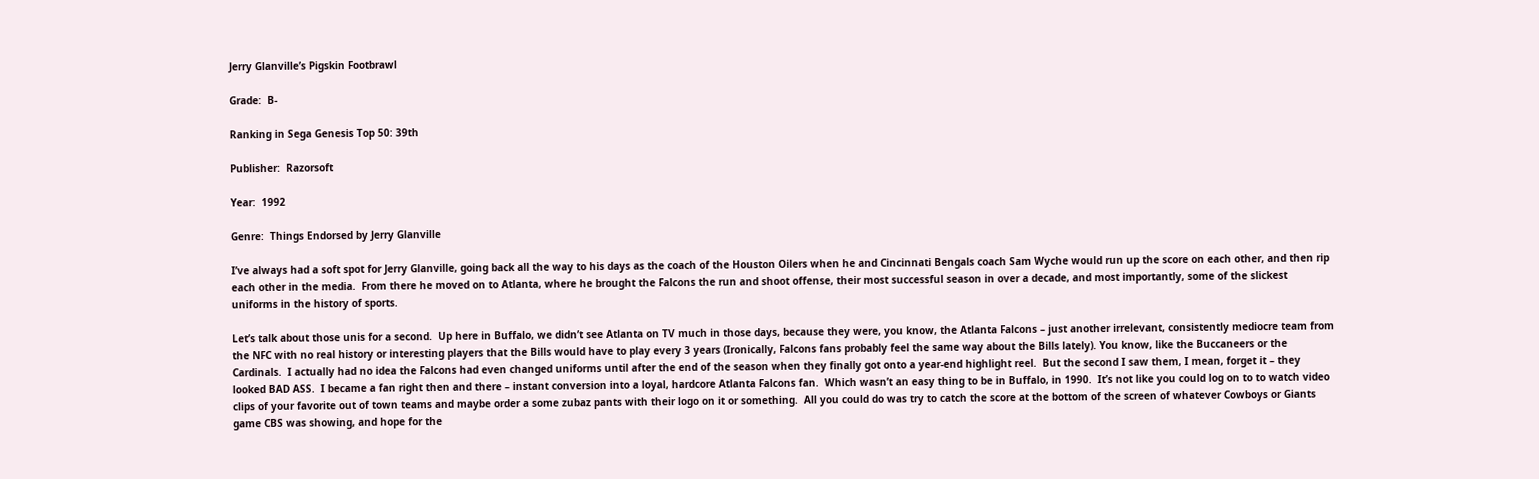Jerry Glanville’s Pigskin Footbrawl

Grade:  B-

Ranking in Sega Genesis Top 50: 39th

Publisher:  Razorsoft

Year:  1992

Genre:  Things Endorsed by Jerry Glanville

I’ve always had a soft spot for Jerry Glanville, going back all the way to his days as the coach of the Houston Oilers when he and Cincinnati Bengals coach Sam Wyche would run up the score on each other, and then rip each other in the media.  From there he moved on to Atlanta, where he brought the Falcons the run and shoot offense, their most successful season in over a decade, and most importantly, some of the slickest uniforms in the history of sports.

Let’s talk about those unis for a second.  Up here in Buffalo, we didn’t see Atlanta on TV much in those days, because they were, you know, the Atlanta Falcons – just another irrelevant, consistently mediocre team from the NFC with no real history or interesting players that the Bills would have to play every 3 years (Ironically, Falcons fans probably feel the same way about the Bills lately). You know, like the Buccaneers or the Cardinals.  I actually had no idea the Falcons had even changed uniforms until after the end of the season when they finally got onto a year-end highlight reel.  But the second I saw them, I mean, forget it – they looked BAD ASS.  I became a fan right then and there – instant conversion into a loyal, hardcore Atlanta Falcons fan.  Which wasn’t an easy thing to be in Buffalo, in 1990.  It’s not like you could log on to to watch video clips of your favorite out of town teams and maybe order a some zubaz pants with their logo on it or something.  All you could do was try to catch the score at the bottom of the screen of whatever Cowboys or Giants game CBS was showing, and hope for the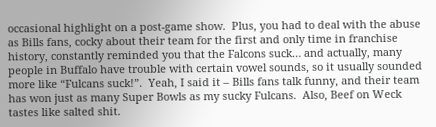occasional highlight on a post-game show.  Plus, you had to deal with the abuse as Bills fans, cocky about their team for the first and only time in franchise history, constantly reminded you that the Falcons suck… and actually, many people in Buffalo have trouble with certain vowel sounds, so it usually sounded more like “Fulcans suck!”.  Yeah, I said it – Bills fans talk funny, and their team has won just as many Super Bowls as my sucky Fulcans.  Also, Beef on Weck tastes like salted shit.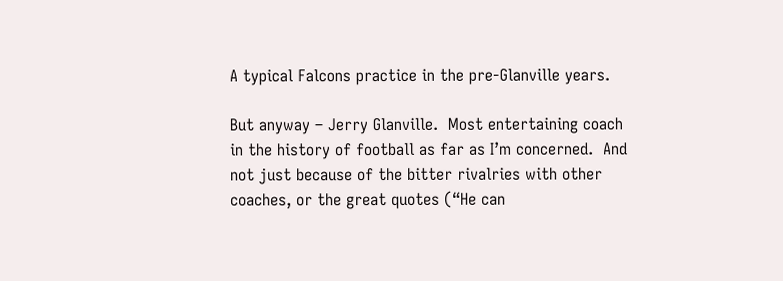A typical Falcons practice in the pre-Glanville years.

But anyway – Jerry Glanville.  Most entertaining coach in the history of football as far as I’m concerned.  And not just because of the bitter rivalries with other coaches, or the great quotes (“He can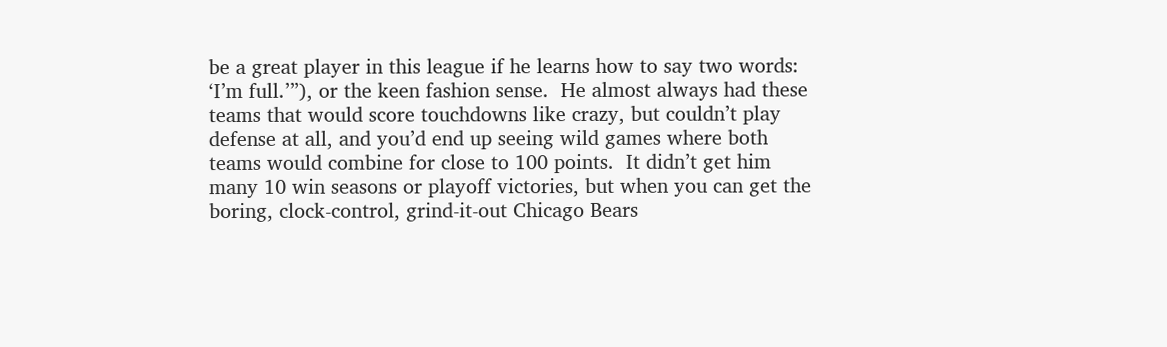be a great player in this league if he learns how to say two words: ‘I’m full.’”), or the keen fashion sense.  He almost always had these teams that would score touchdowns like crazy, but couldn’t play defense at all, and you’d end up seeing wild games where both teams would combine for close to 100 points.  It didn’t get him many 10 win seasons or playoff victories, but when you can get the boring, clock-control, grind-it-out Chicago Bears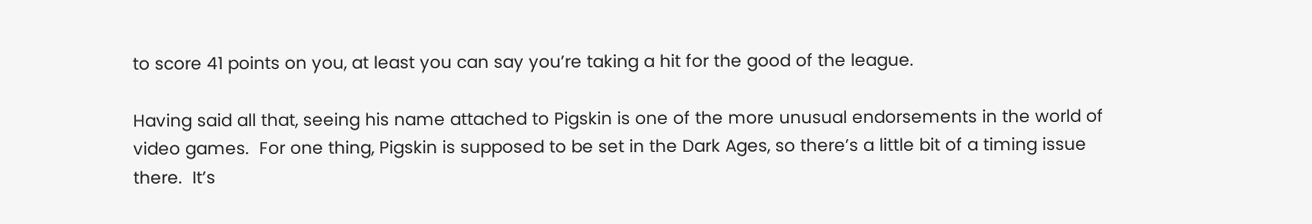to score 41 points on you, at least you can say you’re taking a hit for the good of the league.

Having said all that, seeing his name attached to Pigskin is one of the more unusual endorsements in the world of video games.  For one thing, Pigskin is supposed to be set in the Dark Ages, so there’s a little bit of a timing issue there.  It’s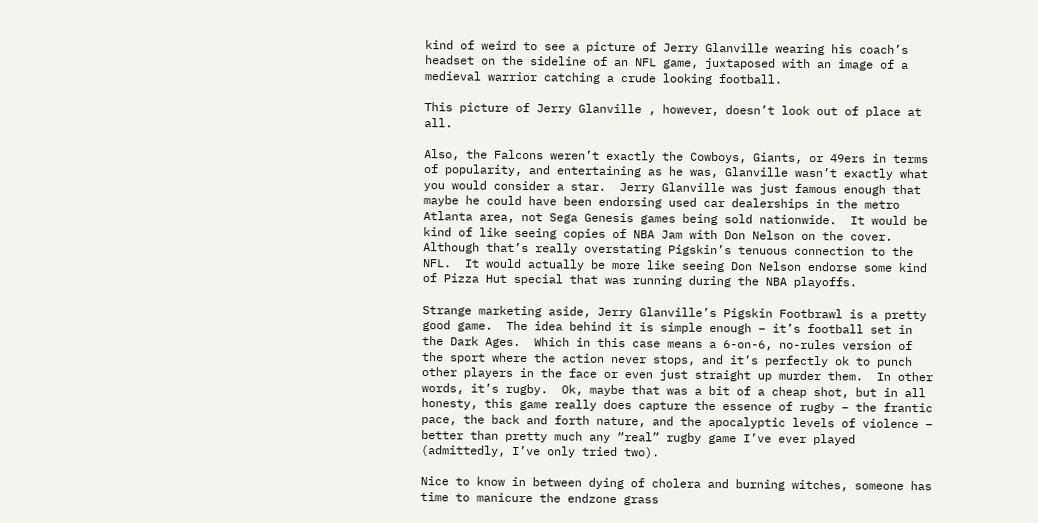kind of weird to see a picture of Jerry Glanville wearing his coach’s headset on the sideline of an NFL game, juxtaposed with an image of a medieval warrior catching a crude looking football.

This picture of Jerry Glanville , however, doesn’t look out of place at all.

Also, the Falcons weren’t exactly the Cowboys, Giants, or 49ers in terms of popularity, and entertaining as he was, Glanville wasn’t exactly what you would consider a star.  Jerry Glanville was just famous enough that maybe he could have been endorsing used car dealerships in the metro Atlanta area, not Sega Genesis games being sold nationwide.  It would be kind of like seeing copies of NBA Jam with Don Nelson on the cover.  Although that’s really overstating Pigskin’s tenuous connection to the NFL.  It would actually be more like seeing Don Nelson endorse some kind of Pizza Hut special that was running during the NBA playoffs.

Strange marketing aside, Jerry Glanville’s Pigskin Footbrawl is a pretty good game.  The idea behind it is simple enough – it’s football set in the Dark Ages.  Which in this case means a 6-on-6, no-rules version of the sport where the action never stops, and it’s perfectly ok to punch other players in the face or even just straight up murder them.  In other words, it’s rugby.  Ok, maybe that was a bit of a cheap shot, but in all honesty, this game really does capture the essence of rugby – the frantic pace, the back and forth nature, and the apocalyptic levels of violence – better than pretty much any “real” rugby game I’ve ever played (admittedly, I’ve only tried two).

Nice to know in between dying of cholera and burning witches, someone has time to manicure the endzone grass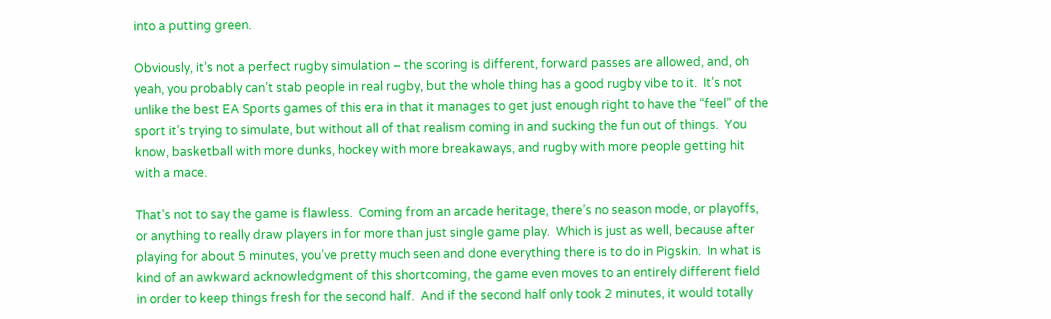into a putting green.

Obviously, it’s not a perfect rugby simulation – the scoring is different, forward passes are allowed, and, oh yeah, you probably can’t stab people in real rugby, but the whole thing has a good rugby vibe to it.  It’s not unlike the best EA Sports games of this era in that it manages to get just enough right to have the “feel” of the sport it’s trying to simulate, but without all of that realism coming in and sucking the fun out of things.  You know, basketball with more dunks, hockey with more breakaways, and rugby with more people getting hit with a mace.

That’s not to say the game is flawless.  Coming from an arcade heritage, there’s no season mode, or playoffs, or anything to really draw players in for more than just single game play.  Which is just as well, because after playing for about 5 minutes, you’ve pretty much seen and done everything there is to do in Pigskin.  In what is kind of an awkward acknowledgment of this shortcoming, the game even moves to an entirely different field in order to keep things fresh for the second half.  And if the second half only took 2 minutes, it would totally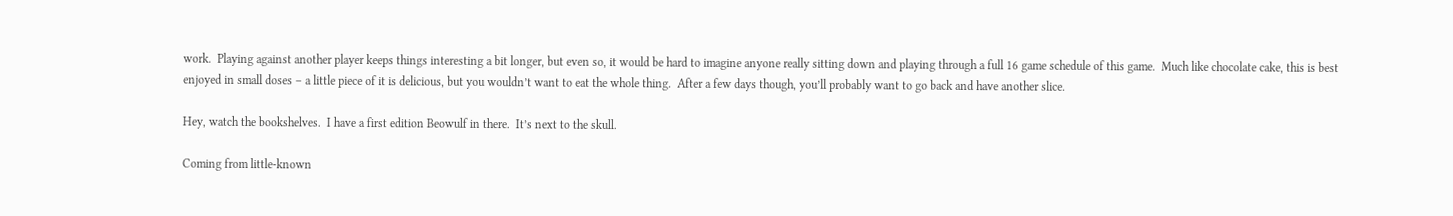work.  Playing against another player keeps things interesting a bit longer, but even so, it would be hard to imagine anyone really sitting down and playing through a full 16 game schedule of this game.  Much like chocolate cake, this is best enjoyed in small doses – a little piece of it is delicious, but you wouldn’t want to eat the whole thing.  After a few days though, you’ll probably want to go back and have another slice.

Hey, watch the bookshelves.  I have a first edition Beowulf in there.  It’s next to the skull.

Coming from little-known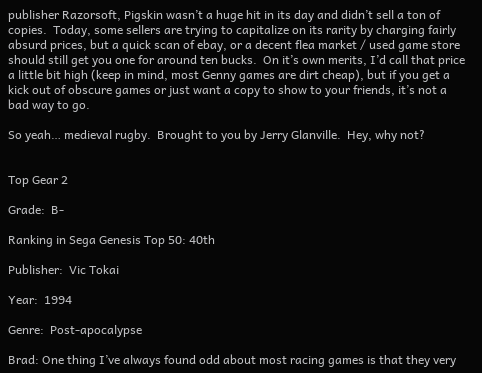publisher Razorsoft, Pigskin wasn’t a huge hit in its day and didn’t sell a ton of copies.  Today, some sellers are trying to capitalize on its rarity by charging fairly absurd prices, but a quick scan of ebay, or a decent flea market / used game store should still get you one for around ten bucks.  On it’s own merits, I’d call that price a little bit high (keep in mind, most Genny games are dirt cheap), but if you get a kick out of obscure games or just want a copy to show to your friends, it’s not a bad way to go.

So yeah… medieval rugby.  Brought to you by Jerry Glanville.  Hey, why not?


Top Gear 2

Grade:  B-

Ranking in Sega Genesis Top 50: 40th

Publisher:  Vic Tokai

Year:  1994

Genre:  Post-apocalypse

Brad: One thing I’ve always found odd about most racing games is that they very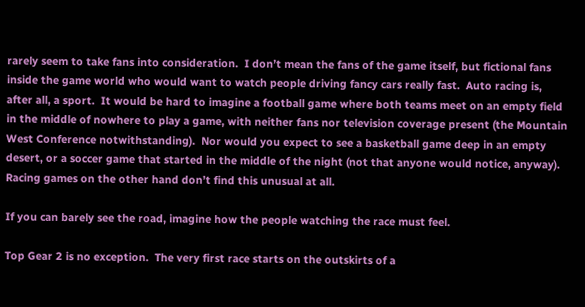rarely seem to take fans into consideration.  I don’t mean the fans of the game itself, but fictional fans inside the game world who would want to watch people driving fancy cars really fast.  Auto racing is, after all, a sport.  It would be hard to imagine a football game where both teams meet on an empty field in the middle of nowhere to play a game, with neither fans nor television coverage present (the Mountain West Conference notwithstanding).  Nor would you expect to see a basketball game deep in an empty desert, or a soccer game that started in the middle of the night (not that anyone would notice, anyway).  Racing games on the other hand don’t find this unusual at all.

If you can barely see the road, imagine how the people watching the race must feel.

Top Gear 2 is no exception.  The very first race starts on the outskirts of a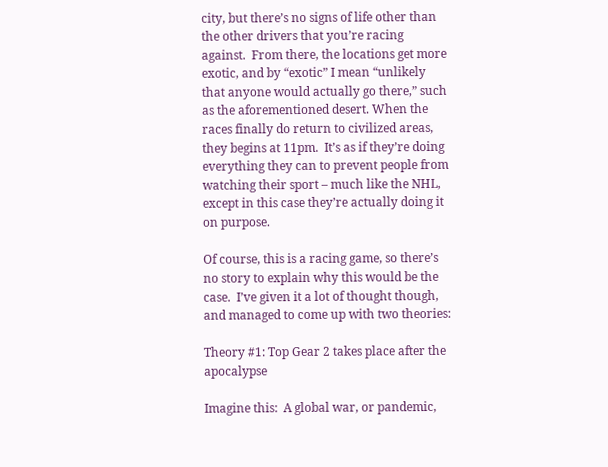city, but there’s no signs of life other than the other drivers that you’re racing against.  From there, the locations get more exotic, and by “exotic” I mean “unlikely that anyone would actually go there,” such as the aforementioned desert. When the races finally do return to civilized areas, they begins at 11pm.  It’s as if they’re doing everything they can to prevent people from watching their sport – much like the NHL, except in this case they’re actually doing it on purpose.

Of course, this is a racing game, so there’s no story to explain why this would be the case.  I’ve given it a lot of thought though, and managed to come up with two theories:

Theory #1: Top Gear 2 takes place after the apocalypse

Imagine this:  A global war, or pandemic,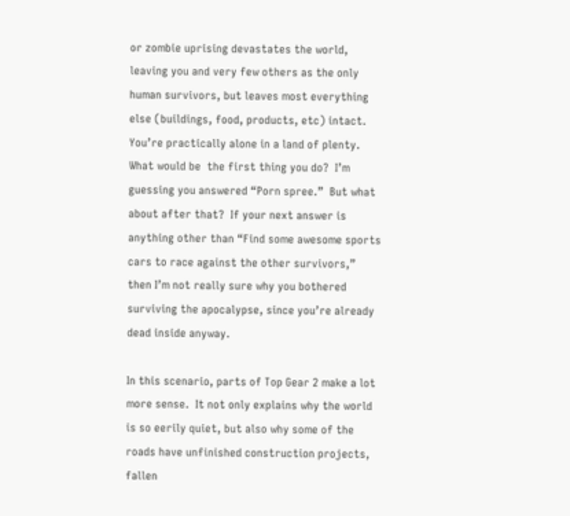or zombie uprising devastates the world, leaving you and very few others as the only human survivors, but leaves most everything else (buildings, food, products, etc) intact.  You’re practically alone in a land of plenty.  What would be  the first thing you do?  I’m guessing you answered “Porn spree.”  But what about after that?  If your next answer is anything other than “Find some awesome sports cars to race against the other survivors,”  then I’m not really sure why you bothered surviving the apocalypse, since you’re already dead inside anyway.

In this scenario, parts of Top Gear 2 make a lot more sense.  It not only explains why the world is so eerily quiet, but also why some of the roads have unfinished construction projects, fallen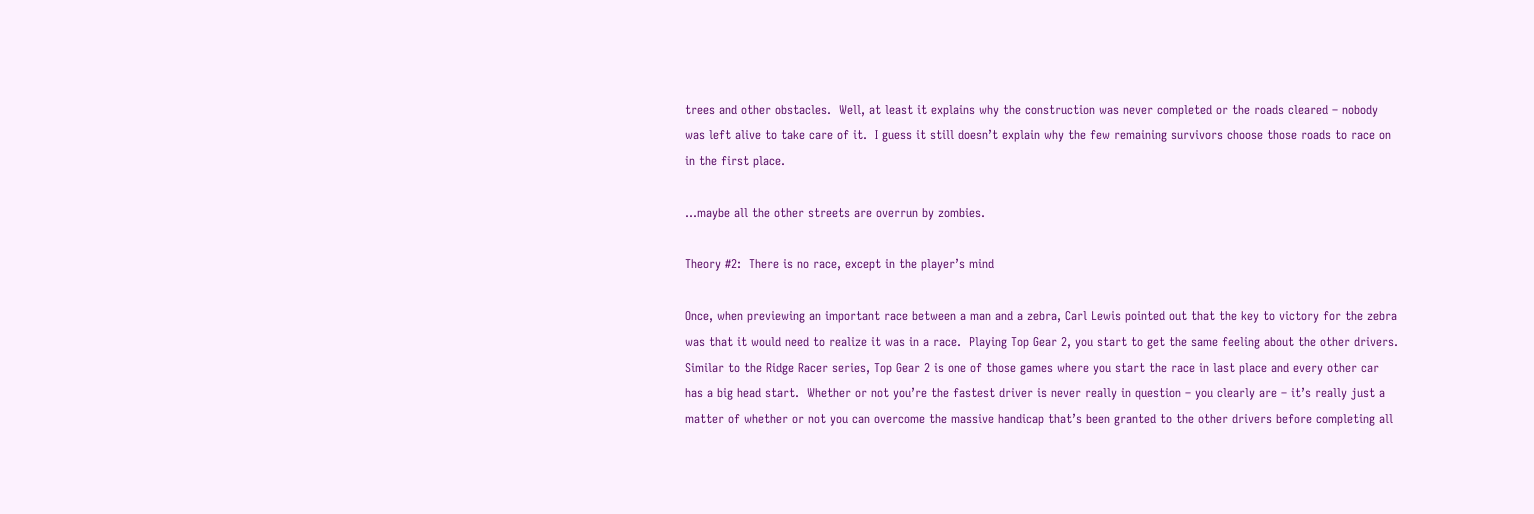trees and other obstacles.  Well, at least it explains why the construction was never completed or the roads cleared – nobody was left alive to take care of it.  I guess it still doesn’t explain why the few remaining survivors choose those roads to race on in the first place.

…maybe all the other streets are overrun by zombies.

Theory #2:  There is no race, except in the player’s mind

Once, when previewing an important race between a man and a zebra, Carl Lewis pointed out that the key to victory for the zebra was that it would need to realize it was in a race.  Playing Top Gear 2, you start to get the same feeling about the other drivers.  Similar to the Ridge Racer series, Top Gear 2 is one of those games where you start the race in last place and every other car has a big head start.  Whether or not you’re the fastest driver is never really in question – you clearly are – it’s really just a matter of whether or not you can overcome the massive handicap that’s been granted to the other drivers before completing all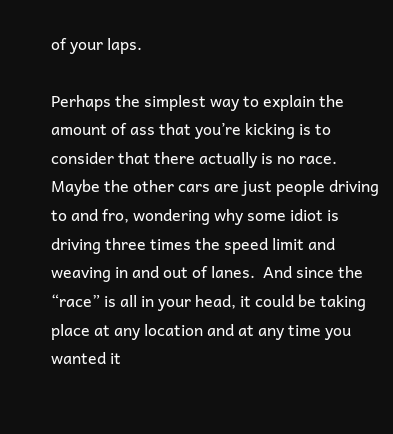of your laps.

Perhaps the simplest way to explain the amount of ass that you’re kicking is to consider that there actually is no race.  Maybe the other cars are just people driving to and fro, wondering why some idiot is driving three times the speed limit and weaving in and out of lanes.  And since the “race” is all in your head, it could be taking place at any location and at any time you wanted it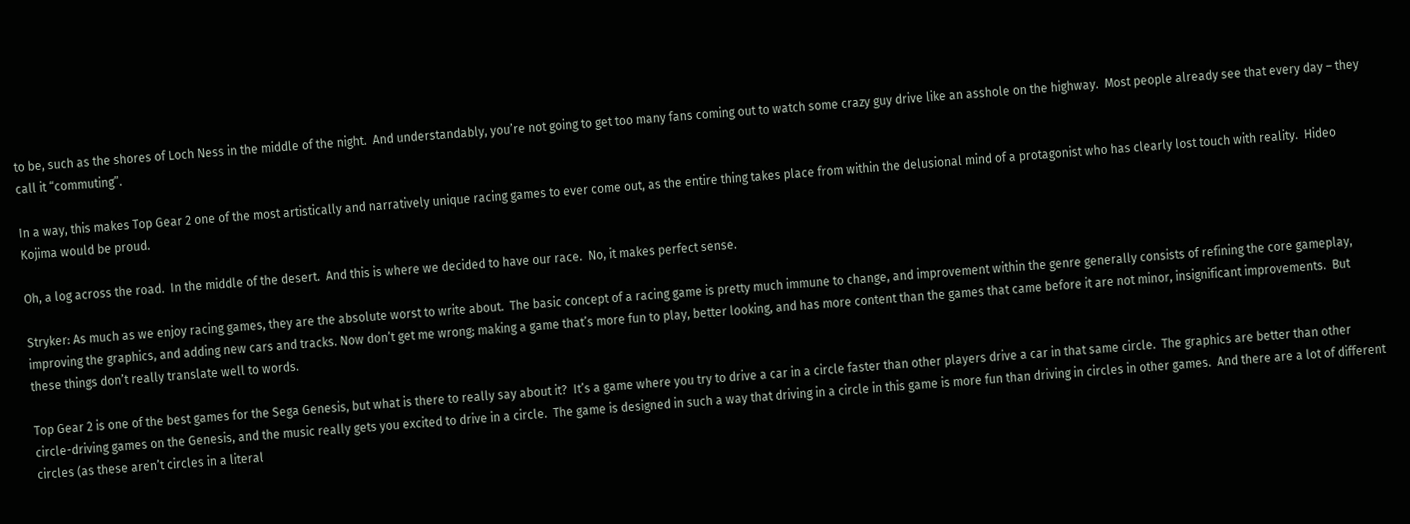to be, such as the shores of Loch Ness in the middle of the night.  And understandably, you’re not going to get too many fans coming out to watch some crazy guy drive like an asshole on the highway.  Most people already see that every day – they call it “commuting”.

In a way, this makes Top Gear 2 one of the most artistically and narratively unique racing games to ever come out, as the entire thing takes place from within the delusional mind of a protagonist who has clearly lost touch with reality.  Hideo Kojima would be proud.

Oh, a log across the road.  In the middle of the desert.  And this is where we decided to have our race.  No, it makes perfect sense.

Stryker: As much as we enjoy racing games, they are the absolute worst to write about.  The basic concept of a racing game is pretty much immune to change, and improvement within the genre generally consists of refining the core gameplay, improving the graphics, and adding new cars and tracks. Now don’t get me wrong; making a game that’s more fun to play, better looking, and has more content than the games that came before it are not minor, insignificant improvements.  But these things don’t really translate well to words.

Top Gear 2 is one of the best games for the Sega Genesis, but what is there to really say about it?  It’s a game where you try to drive a car in a circle faster than other players drive a car in that same circle.  The graphics are better than other circle-driving games on the Genesis, and the music really gets you excited to drive in a circle.  The game is designed in such a way that driving in a circle in this game is more fun than driving in circles in other games.  And there are a lot of different circles (as these aren’t circles in a literal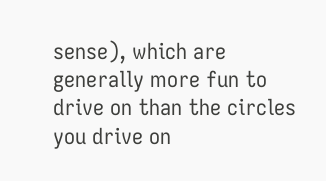sense), which are generally more fun to drive on than the circles you drive on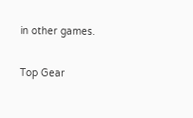in other games.

Top Gear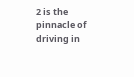2 is the pinnacle of driving in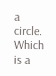a circle.  Which is a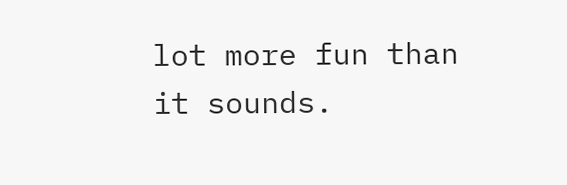lot more fun than it sounds.